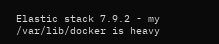Elastic stack 7.9.2 - my /var/lib/docker is heavy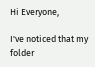Hi Everyone,

I've noticed that my folder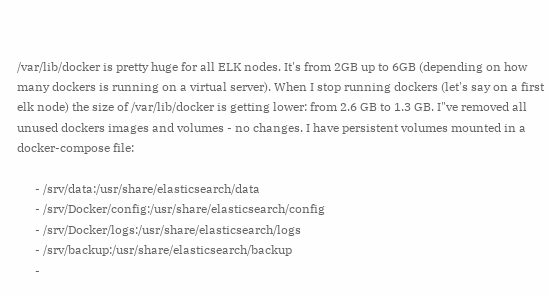/var/lib/docker is pretty huge for all ELK nodes. It's from 2GB up to 6GB (depending on how many dockers is running on a virtual server). When I stop running dockers (let's say on a first elk node) the size of /var/lib/docker is getting lower: from 2.6 GB to 1.3 GB. I"ve removed all unused dockers images and volumes - no changes. I have persistent volumes mounted in a docker-compose file:

      - /srv/data:/usr/share/elasticsearch/data
      - /srv/Docker/config:/usr/share/elasticsearch/config
      - /srv/Docker/logs:/usr/share/elasticsearch/logs
      - /srv/backup:/usr/share/elasticsearch/backup
      -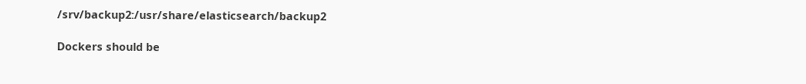/srv/backup2:/usr/share/elasticsearch/backup2

Dockers should be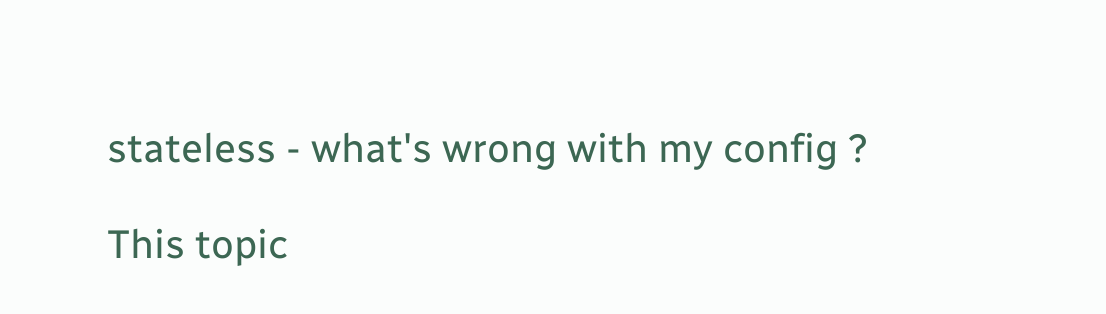stateless - what's wrong with my config ?

This topic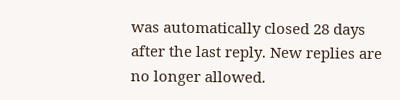was automatically closed 28 days after the last reply. New replies are no longer allowed.